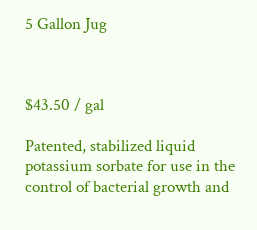5 Gallon Jug



$43.50 / gal

Patented, stabilized liquid potassium sorbate for use in the control of bacterial growth and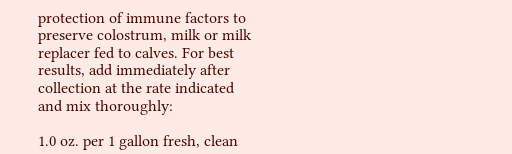protection of immune factors to preserve colostrum, milk or milk replacer fed to calves. For best results, add immediately after collection at the rate indicated and mix thoroughly:

1.0 oz. per 1 gallon fresh, clean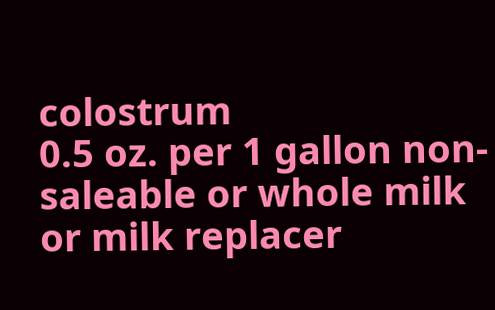colostrum
0.5 oz. per 1 gallon non-saleable or whole milk or milk replacer